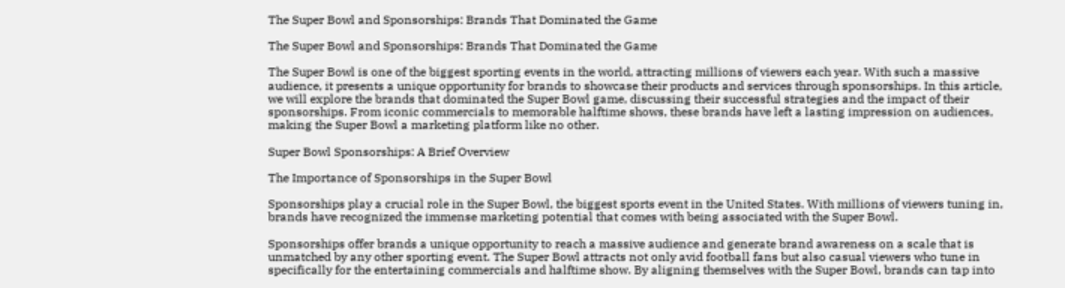The Super Bowl and Sponsorships: Brands That Dominated the Game

The Super Bowl and Sponsorships: Brands That Dominated the Game

The Super Bowl is one of the biggest sporting events in the world, attracting millions of viewers each year. With such a massive audience, it presents a unique opportunity for brands to showcase their products and services through sponsorships. In this article, we will explore the brands that dominated the Super Bowl game, discussing their successful strategies and the impact of their sponsorships. From iconic commercials to memorable halftime shows, these brands have left a lasting impression on audiences, making the Super Bowl a marketing platform like no other.

Super Bowl Sponsorships: A Brief Overview

The Importance of Sponsorships in the Super Bowl

Sponsorships play a crucial role in the Super Bowl, the biggest sports event in the United States. With millions of viewers tuning in, brands have recognized the immense marketing potential that comes with being associated with the Super Bowl.

Sponsorships offer brands a unique opportunity to reach a massive audience and generate brand awareness on a scale that is unmatched by any other sporting event. The Super Bowl attracts not only avid football fans but also casual viewers who tune in specifically for the entertaining commercials and halftime show. By aligning themselves with the Super Bowl, brands can tap into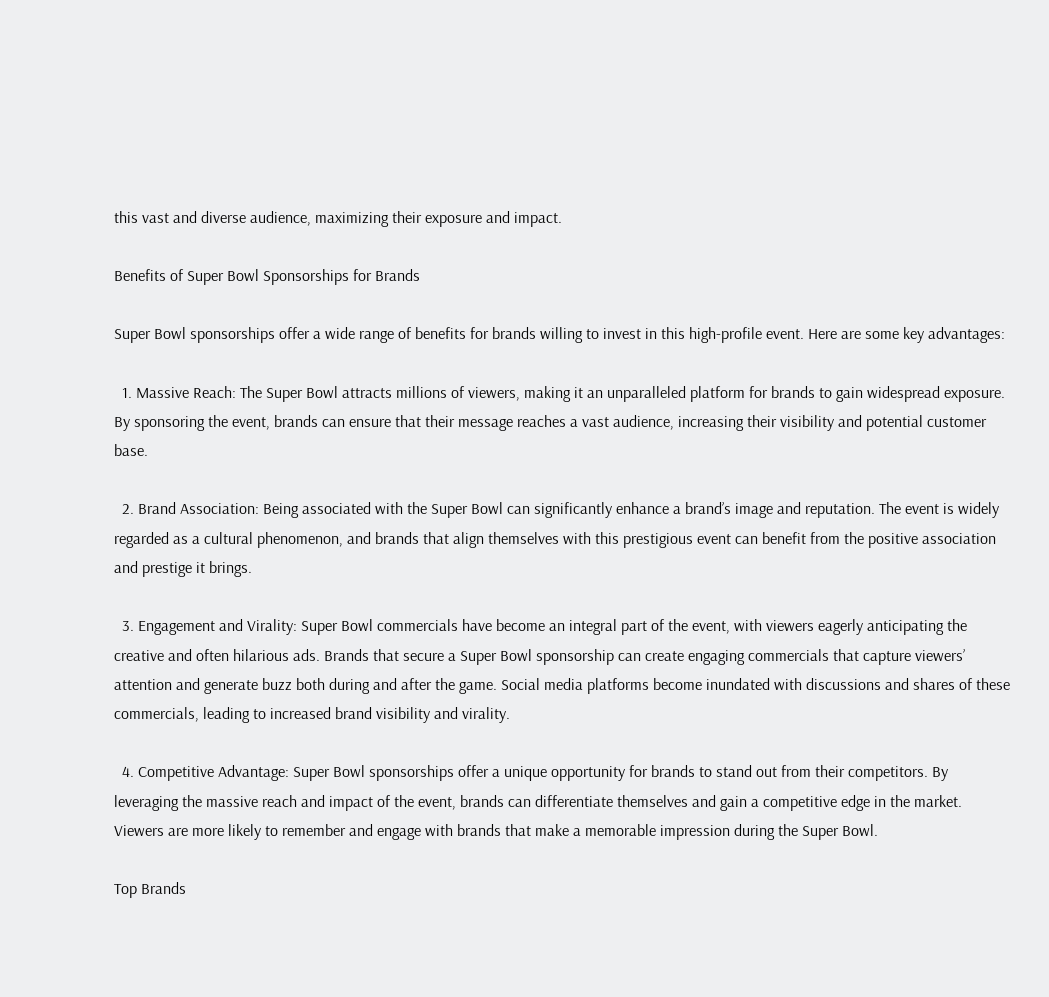this vast and diverse audience, maximizing their exposure and impact.

Benefits of Super Bowl Sponsorships for Brands

Super Bowl sponsorships offer a wide range of benefits for brands willing to invest in this high-profile event. Here are some key advantages:

  1. Massive Reach: The Super Bowl attracts millions of viewers, making it an unparalleled platform for brands to gain widespread exposure. By sponsoring the event, brands can ensure that their message reaches a vast audience, increasing their visibility and potential customer base.

  2. Brand Association: Being associated with the Super Bowl can significantly enhance a brand’s image and reputation. The event is widely regarded as a cultural phenomenon, and brands that align themselves with this prestigious event can benefit from the positive association and prestige it brings.

  3. Engagement and Virality: Super Bowl commercials have become an integral part of the event, with viewers eagerly anticipating the creative and often hilarious ads. Brands that secure a Super Bowl sponsorship can create engaging commercials that capture viewers’ attention and generate buzz both during and after the game. Social media platforms become inundated with discussions and shares of these commercials, leading to increased brand visibility and virality.

  4. Competitive Advantage: Super Bowl sponsorships offer a unique opportunity for brands to stand out from their competitors. By leveraging the massive reach and impact of the event, brands can differentiate themselves and gain a competitive edge in the market. Viewers are more likely to remember and engage with brands that make a memorable impression during the Super Bowl.

Top Brands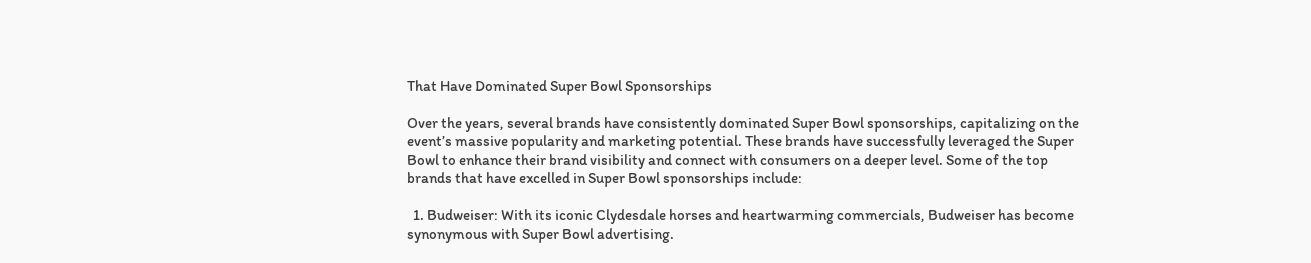That Have Dominated Super Bowl Sponsorships

Over the years, several brands have consistently dominated Super Bowl sponsorships, capitalizing on the event’s massive popularity and marketing potential. These brands have successfully leveraged the Super Bowl to enhance their brand visibility and connect with consumers on a deeper level. Some of the top brands that have excelled in Super Bowl sponsorships include:

  1. Budweiser: With its iconic Clydesdale horses and heartwarming commercials, Budweiser has become synonymous with Super Bowl advertising.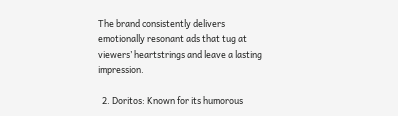The brand consistently delivers emotionally resonant ads that tug at viewers’ heartstrings and leave a lasting impression.

  2. Doritos: Known for its humorous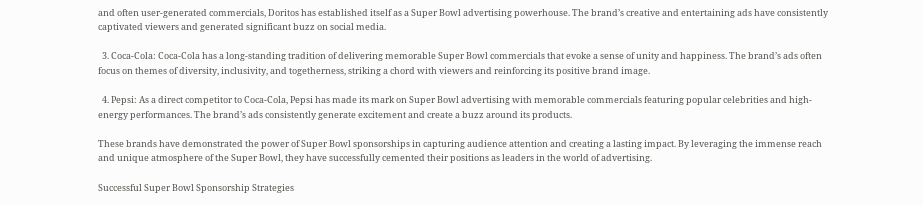and often user-generated commercials, Doritos has established itself as a Super Bowl advertising powerhouse. The brand’s creative and entertaining ads have consistently captivated viewers and generated significant buzz on social media.

  3. Coca-Cola: Coca-Cola has a long-standing tradition of delivering memorable Super Bowl commercials that evoke a sense of unity and happiness. The brand’s ads often focus on themes of diversity, inclusivity, and togetherness, striking a chord with viewers and reinforcing its positive brand image.

  4. Pepsi: As a direct competitor to Coca-Cola, Pepsi has made its mark on Super Bowl advertising with memorable commercials featuring popular celebrities and high-energy performances. The brand’s ads consistently generate excitement and create a buzz around its products.

These brands have demonstrated the power of Super Bowl sponsorships in capturing audience attention and creating a lasting impact. By leveraging the immense reach and unique atmosphere of the Super Bowl, they have successfully cemented their positions as leaders in the world of advertising.

Successful Super Bowl Sponsorship Strategies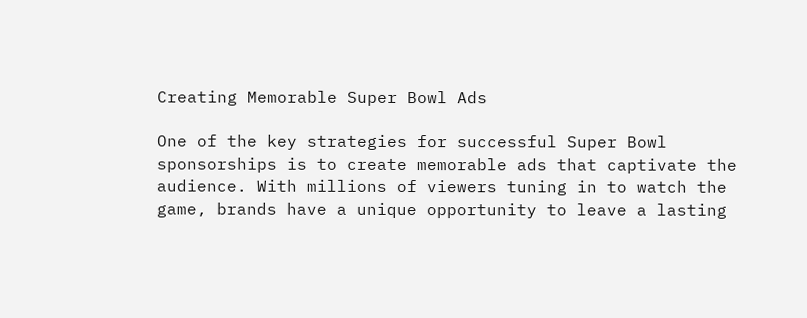Creating Memorable Super Bowl Ads

One of the key strategies for successful Super Bowl sponsorships is to create memorable ads that captivate the audience. With millions of viewers tuning in to watch the game, brands have a unique opportunity to leave a lasting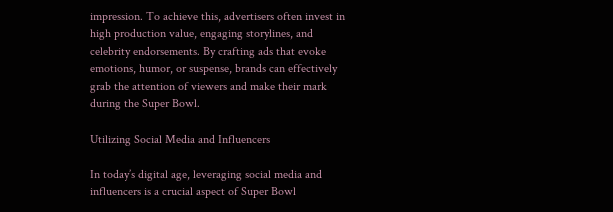impression. To achieve this, advertisers often invest in high production value, engaging storylines, and celebrity endorsements. By crafting ads that evoke emotions, humor, or suspense, brands can effectively grab the attention of viewers and make their mark during the Super Bowl.

Utilizing Social Media and Influencers

In today’s digital age, leveraging social media and influencers is a crucial aspect of Super Bowl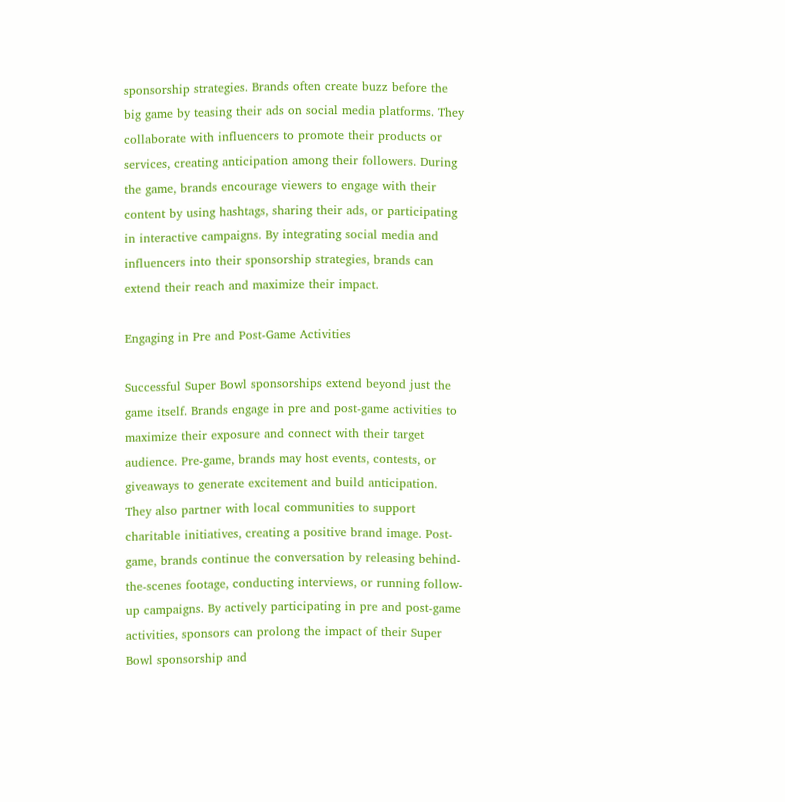sponsorship strategies. Brands often create buzz before the big game by teasing their ads on social media platforms. They collaborate with influencers to promote their products or services, creating anticipation among their followers. During the game, brands encourage viewers to engage with their content by using hashtags, sharing their ads, or participating in interactive campaigns. By integrating social media and influencers into their sponsorship strategies, brands can extend their reach and maximize their impact.

Engaging in Pre and Post-Game Activities

Successful Super Bowl sponsorships extend beyond just the game itself. Brands engage in pre and post-game activities to maximize their exposure and connect with their target audience. Pre-game, brands may host events, contests, or giveaways to generate excitement and build anticipation. They also partner with local communities to support charitable initiatives, creating a positive brand image. Post-game, brands continue the conversation by releasing behind-the-scenes footage, conducting interviews, or running follow-up campaigns. By actively participating in pre and post-game activities, sponsors can prolong the impact of their Super Bowl sponsorship and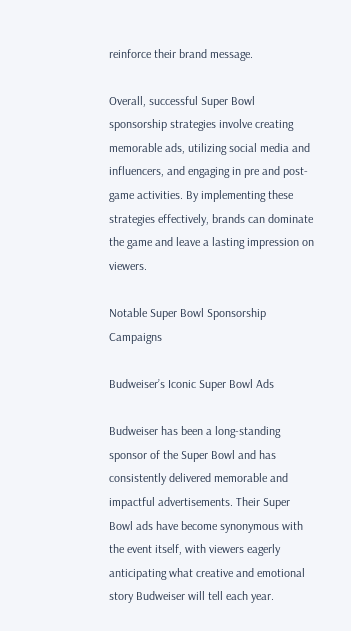reinforce their brand message.

Overall, successful Super Bowl sponsorship strategies involve creating memorable ads, utilizing social media and influencers, and engaging in pre and post-game activities. By implementing these strategies effectively, brands can dominate the game and leave a lasting impression on viewers.

Notable Super Bowl Sponsorship Campaigns

Budweiser’s Iconic Super Bowl Ads

Budweiser has been a long-standing sponsor of the Super Bowl and has consistently delivered memorable and impactful advertisements. Their Super Bowl ads have become synonymous with the event itself, with viewers eagerly anticipating what creative and emotional story Budweiser will tell each year.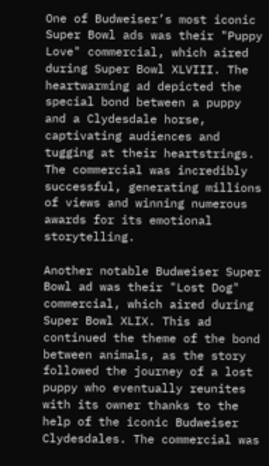One of Budweiser’s most iconic Super Bowl ads was their "Puppy Love" commercial, which aired during Super Bowl XLVIII. The heartwarming ad depicted the special bond between a puppy and a Clydesdale horse, captivating audiences and tugging at their heartstrings. The commercial was incredibly successful, generating millions of views and winning numerous awards for its emotional storytelling.

Another notable Budweiser Super Bowl ad was their "Lost Dog" commercial, which aired during Super Bowl XLIX. This ad continued the theme of the bond between animals, as the story followed the journey of a lost puppy who eventually reunites with its owner thanks to the help of the iconic Budweiser Clydesdales. The commercial was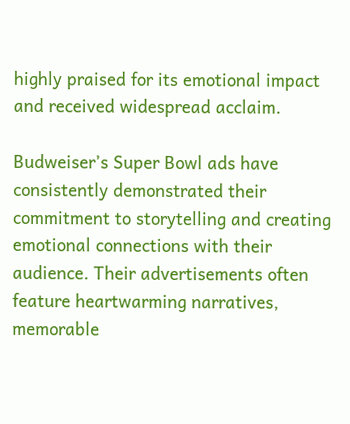highly praised for its emotional impact and received widespread acclaim.

Budweiser’s Super Bowl ads have consistently demonstrated their commitment to storytelling and creating emotional connections with their audience. Their advertisements often feature heartwarming narratives, memorable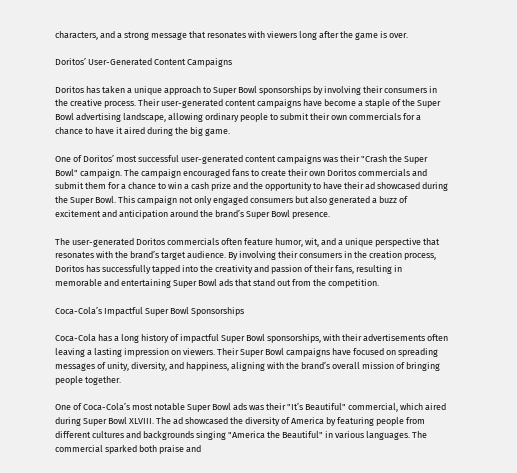characters, and a strong message that resonates with viewers long after the game is over.

Doritos’ User-Generated Content Campaigns

Doritos has taken a unique approach to Super Bowl sponsorships by involving their consumers in the creative process. Their user-generated content campaigns have become a staple of the Super Bowl advertising landscape, allowing ordinary people to submit their own commercials for a chance to have it aired during the big game.

One of Doritos’ most successful user-generated content campaigns was their "Crash the Super Bowl" campaign. The campaign encouraged fans to create their own Doritos commercials and submit them for a chance to win a cash prize and the opportunity to have their ad showcased during the Super Bowl. This campaign not only engaged consumers but also generated a buzz of excitement and anticipation around the brand’s Super Bowl presence.

The user-generated Doritos commercials often feature humor, wit, and a unique perspective that resonates with the brand’s target audience. By involving their consumers in the creation process, Doritos has successfully tapped into the creativity and passion of their fans, resulting in memorable and entertaining Super Bowl ads that stand out from the competition.

Coca-Cola’s Impactful Super Bowl Sponsorships

Coca-Cola has a long history of impactful Super Bowl sponsorships, with their advertisements often leaving a lasting impression on viewers. Their Super Bowl campaigns have focused on spreading messages of unity, diversity, and happiness, aligning with the brand’s overall mission of bringing people together.

One of Coca-Cola’s most notable Super Bowl ads was their "It’s Beautiful" commercial, which aired during Super Bowl XLVIII. The ad showcased the diversity of America by featuring people from different cultures and backgrounds singing "America the Beautiful" in various languages. The commercial sparked both praise and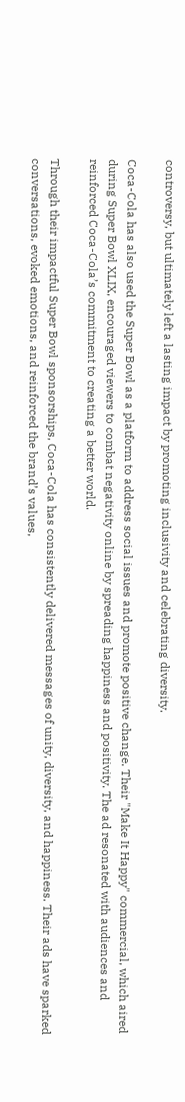controversy, but ultimately left a lasting impact by promoting inclusivity and celebrating diversity.

Coca-Cola has also used the Super Bowl as a platform to address social issues and promote positive change. Their "Make It Happy" commercial, which aired during Super Bowl XLIX, encouraged viewers to combat negativity online by spreading happiness and positivity. The ad resonated with audiences and reinforced Coca-Cola’s commitment to creating a better world.

Through their impactful Super Bowl sponsorships, Coca-Cola has consistently delivered messages of unity, diversity, and happiness. Their ads have sparked conversations, evoked emotions, and reinforced the brand’s values,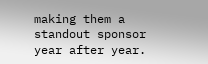making them a standout sponsor year after year.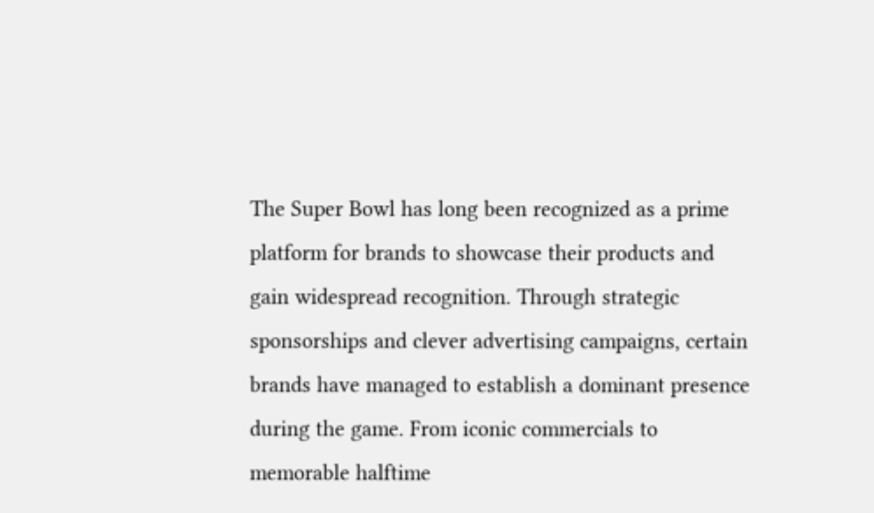The Super Bowl has long been recognized as a prime platform for brands to showcase their products and gain widespread recognition. Through strategic sponsorships and clever advertising campaigns, certain brands have managed to establish a dominant presence during the game. From iconic commercials to memorable halftime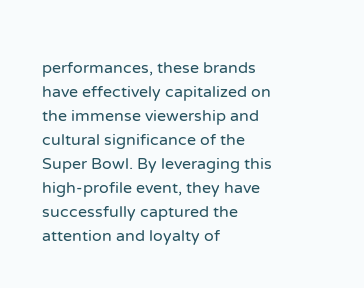performances, these brands have effectively capitalized on the immense viewership and cultural significance of the Super Bowl. By leveraging this high-profile event, they have successfully captured the attention and loyalty of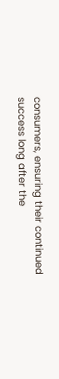consumers, ensuring their continued success long after the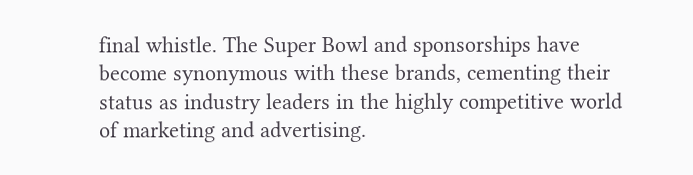final whistle. The Super Bowl and sponsorships have become synonymous with these brands, cementing their status as industry leaders in the highly competitive world of marketing and advertising.